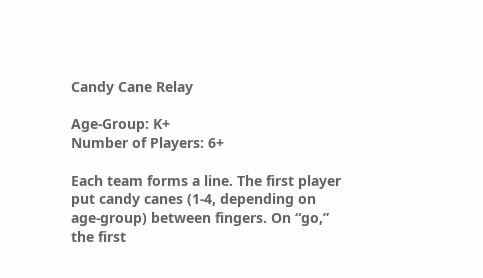Candy Cane Relay

Age-Group: K+
Number of Players: 6+

Each team forms a line. The first player put candy canes (1-4, depending on age-group) between fingers. On “go,” the first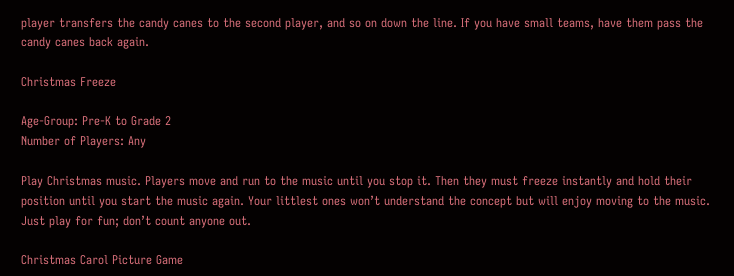player transfers the candy canes to the second player, and so on down the line. If you have small teams, have them pass the candy canes back again.

Christmas Freeze

Age-Group: Pre-K to Grade 2
Number of Players: Any

Play Christmas music. Players move and run to the music until you stop it. Then they must freeze instantly and hold their position until you start the music again. Your littlest ones won’t understand the concept but will enjoy moving to the music. Just play for fun; don’t count anyone out.

Christmas Carol Picture Game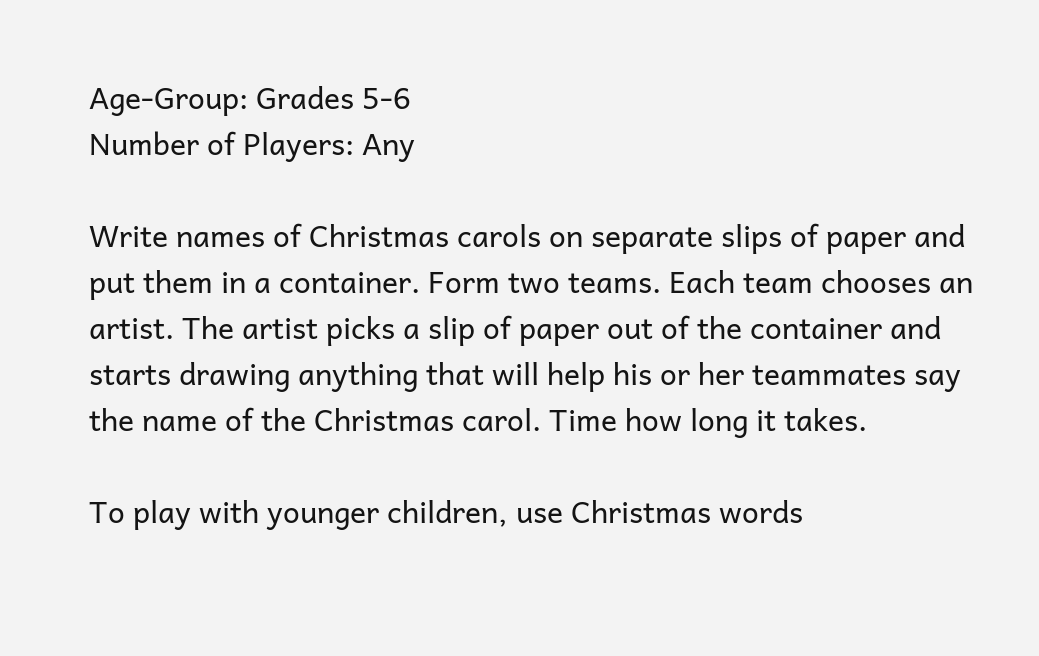Age-Group: Grades 5-6
Number of Players: Any

Write names of Christmas carols on separate slips of paper and put them in a container. Form two teams. Each team chooses an artist. The artist picks a slip of paper out of the container and starts drawing anything that will help his or her teammates say the name of the Christmas carol. Time how long it takes.

To play with younger children, use Christmas words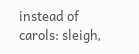instead of carols: sleigh,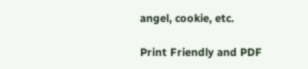angel, cookie, etc.

Print Friendly and PDF